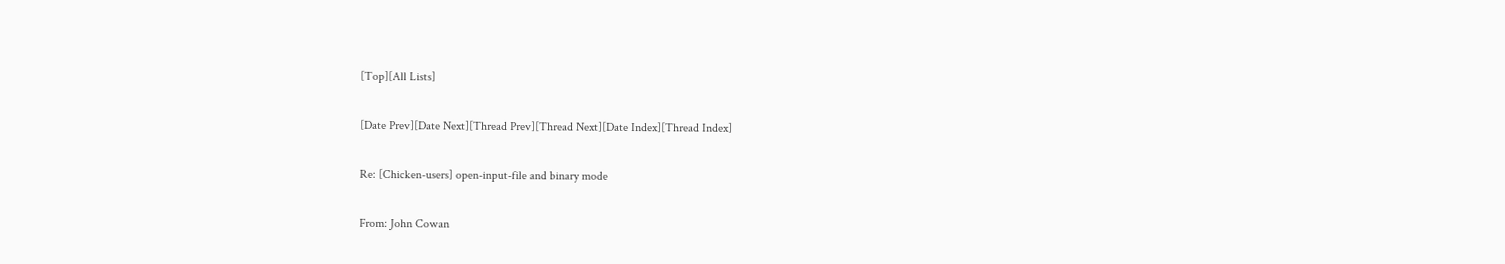[Top][All Lists]

[Date Prev][Date Next][Thread Prev][Thread Next][Date Index][Thread Index]

Re: [Chicken-users] open-input-file and binary mode

From: John Cowan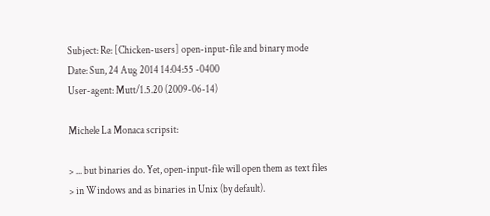Subject: Re: [Chicken-users] open-input-file and binary mode
Date: Sun, 24 Aug 2014 14:04:55 -0400
User-agent: Mutt/1.5.20 (2009-06-14)

Michele La Monaca scripsit:

> ... but binaries do. Yet, open-input-file will open them as text files
> in Windows and as binaries in Unix (by default).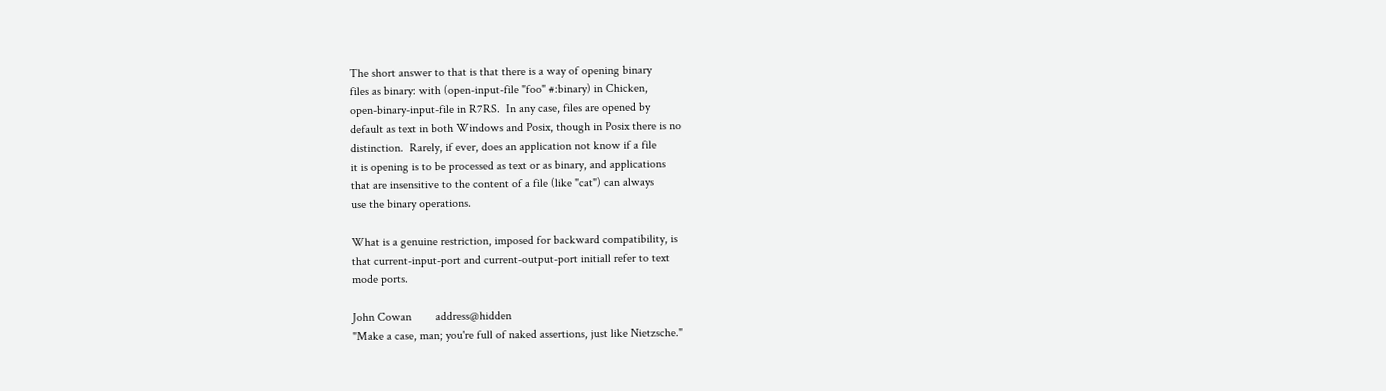The short answer to that is that there is a way of opening binary
files as binary: with (open-input-file "foo" #:binary) in Chicken,
open-binary-input-file in R7RS.  In any case, files are opened by
default as text in both Windows and Posix, though in Posix there is no
distinction.  Rarely, if ever, does an application not know if a file
it is opening is to be processed as text or as binary, and applications
that are insensitive to the content of a file (like "cat") can always
use the binary operations.

What is a genuine restriction, imposed for backward compatibility, is
that current-input-port and current-output-port initiall refer to text
mode ports.

John Cowan        address@hidden
"Make a case, man; you're full of naked assertions, just like Nietzsche."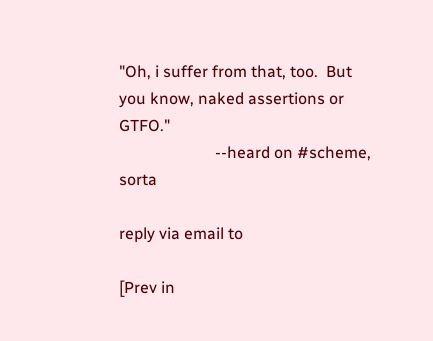"Oh, i suffer from that, too.  But you know, naked assertions or GTFO."
                        --heard on #scheme, sorta

reply via email to

[Prev in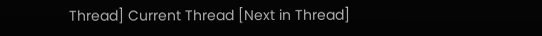Thread] Current Thread [Next in Thread]